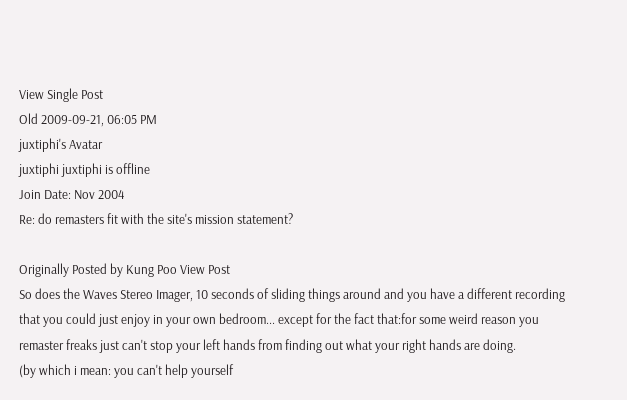View Single Post
Old 2009-09-21, 06:05 PM
juxtiphi's Avatar
juxtiphi juxtiphi is offline
Join Date: Nov 2004
Re: do remasters fit with the site's mission statement?

Originally Posted by Kung Poo View Post
So does the Waves Stereo Imager, 10 seconds of sliding things around and you have a different recording that you could just enjoy in your own bedroom... except for the fact that:for some weird reason you remaster freaks just can't stop your left hands from finding out what your right hands are doing.
(by which i mean: you can't help yourself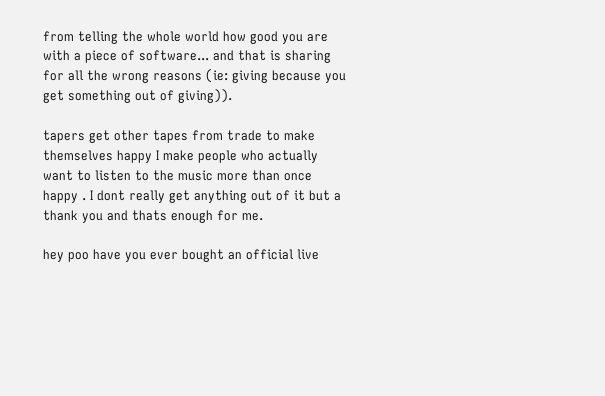from telling the whole world how good you are with a piece of software... and that is sharing for all the wrong reasons (ie: giving because you get something out of giving)).

tapers get other tapes from trade to make themselves happy I make people who actually want to listen to the music more than once happy . I dont really get anything out of it but a thank you and thats enough for me.

hey poo have you ever bought an official live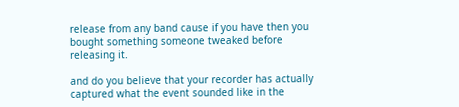release from any band cause if you have then you bought something someone tweaked before releasing it.

and do you believe that your recorder has actually captured what the event sounded like in the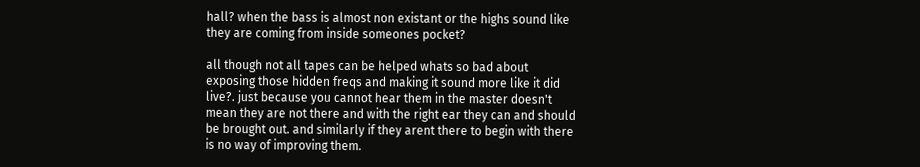hall? when the bass is almost non existant or the highs sound like they are coming from inside someones pocket?

all though not all tapes can be helped whats so bad about exposing those hidden freqs and making it sound more like it did live?. just because you cannot hear them in the master doesn't mean they are not there and with the right ear they can and should be brought out. and similarly if they arent there to begin with there is no way of improving them.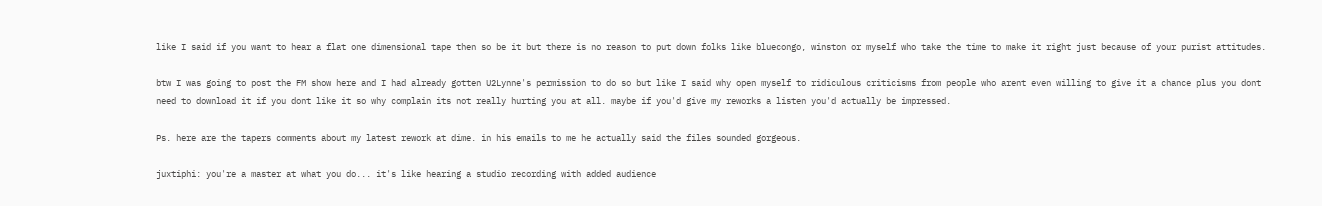like I said if you want to hear a flat one dimensional tape then so be it but there is no reason to put down folks like bluecongo, winston or myself who take the time to make it right just because of your purist attitudes.

btw I was going to post the FM show here and I had already gotten U2Lynne's permission to do so but like I said why open myself to ridiculous criticisms from people who arent even willing to give it a chance plus you dont need to download it if you dont like it so why complain its not really hurting you at all. maybe if you'd give my reworks a listen you'd actually be impressed.

Ps. here are the tapers comments about my latest rework at dime. in his emails to me he actually said the files sounded gorgeous.

juxtiphi: you're a master at what you do... it's like hearing a studio recording with added audience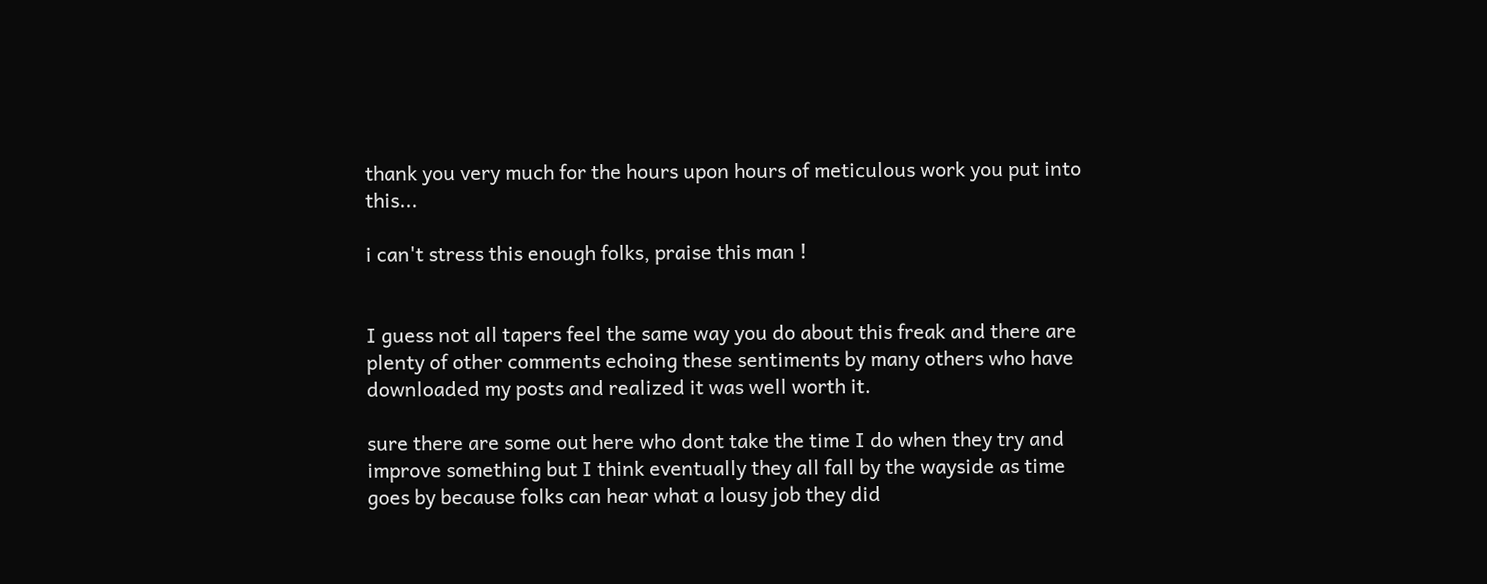thank you very much for the hours upon hours of meticulous work you put into this...

i can't stress this enough folks, praise this man !


I guess not all tapers feel the same way you do about this freak and there are plenty of other comments echoing these sentiments by many others who have downloaded my posts and realized it was well worth it.

sure there are some out here who dont take the time I do when they try and improve something but I think eventually they all fall by the wayside as time goes by because folks can hear what a lousy job they did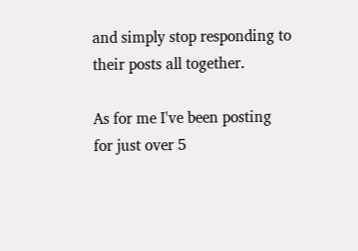and simply stop responding to their posts all together.

As for me I've been posting for just over 5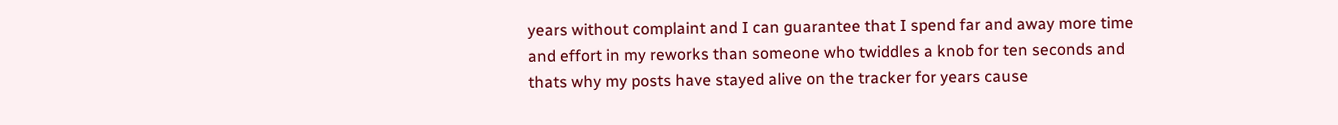years without complaint and I can guarantee that I spend far and away more time and effort in my reworks than someone who twiddles a knob for ten seconds and thats why my posts have stayed alive on the tracker for years cause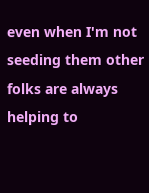even when I'm not seeding them other folks are always helping to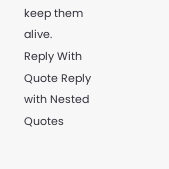keep them alive.
Reply With Quote Reply with Nested Quotes